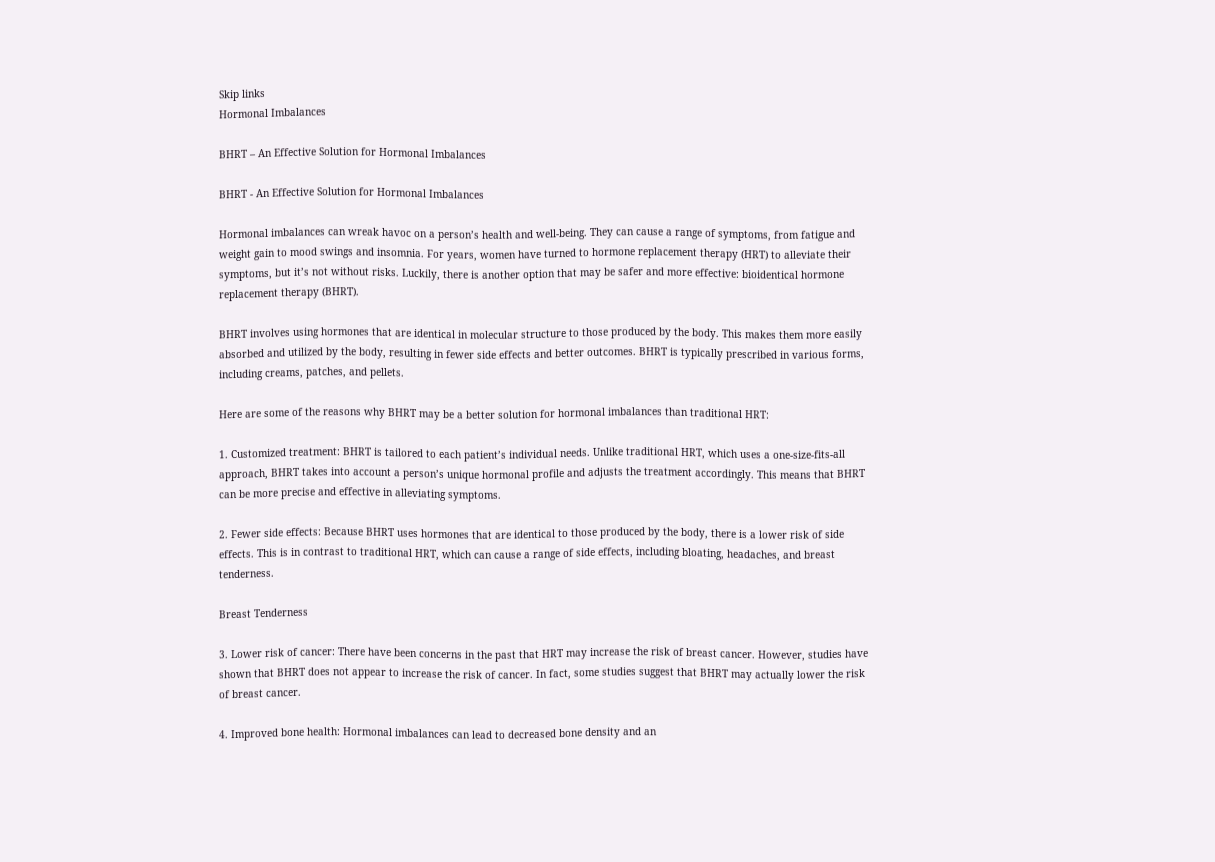Skip links
Hormonal Imbalances

BHRT – An Effective Solution for Hormonal Imbalances

BHRT - An Effective Solution for Hormonal Imbalances

Hormonal imbalances can wreak havoc on a person’s health and well-being. They can cause a range of symptoms, from fatigue and weight gain to mood swings and insomnia. For years, women have turned to hormone replacement therapy (HRT) to alleviate their symptoms, but it’s not without risks. Luckily, there is another option that may be safer and more effective: bioidentical hormone replacement therapy (BHRT).

BHRT involves using hormones that are identical in molecular structure to those produced by the body. This makes them more easily absorbed and utilized by the body, resulting in fewer side effects and better outcomes. BHRT is typically prescribed in various forms, including creams, patches, and pellets.

Here are some of the reasons why BHRT may be a better solution for hormonal imbalances than traditional HRT:

1. Customized treatment: BHRT is tailored to each patient’s individual needs. Unlike traditional HRT, which uses a one-size-fits-all approach, BHRT takes into account a person’s unique hormonal profile and adjusts the treatment accordingly. This means that BHRT can be more precise and effective in alleviating symptoms.

2. Fewer side effects: Because BHRT uses hormones that are identical to those produced by the body, there is a lower risk of side effects. This is in contrast to traditional HRT, which can cause a range of side effects, including bloating, headaches, and breast tenderness.

Breast Tenderness

3. Lower risk of cancer: There have been concerns in the past that HRT may increase the risk of breast cancer. However, studies have shown that BHRT does not appear to increase the risk of cancer. In fact, some studies suggest that BHRT may actually lower the risk of breast cancer.

4. Improved bone health: Hormonal imbalances can lead to decreased bone density and an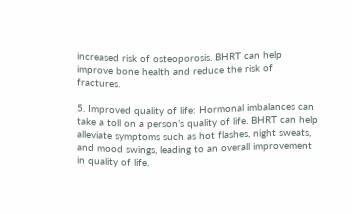increased risk of osteoporosis. BHRT can help improve bone health and reduce the risk of fractures.

5. Improved quality of life: Hormonal imbalances can take a toll on a person’s quality of life. BHRT can help alleviate symptoms such as hot flashes, night sweats, and mood swings, leading to an overall improvement in quality of life.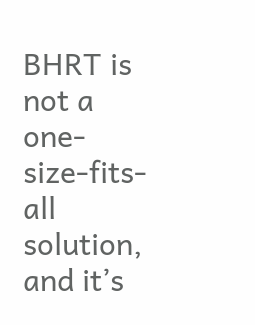BHRT is not a one-size-fits-all solution, and it’s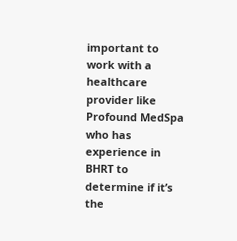important to work with a healthcare provider like Profound MedSpa who has experience in BHRT to determine if it’s the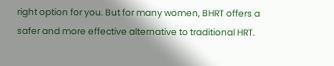right option for you. But for many women, BHRT offers a safer and more effective alternative to traditional HRT.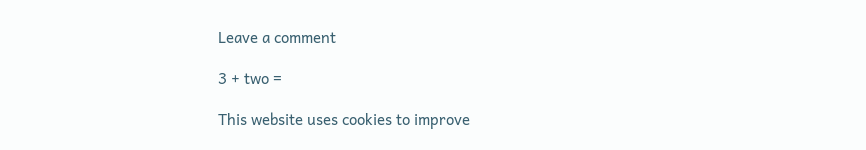Leave a comment

3 + two =

This website uses cookies to improve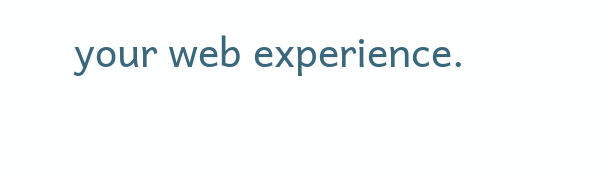your web experience.